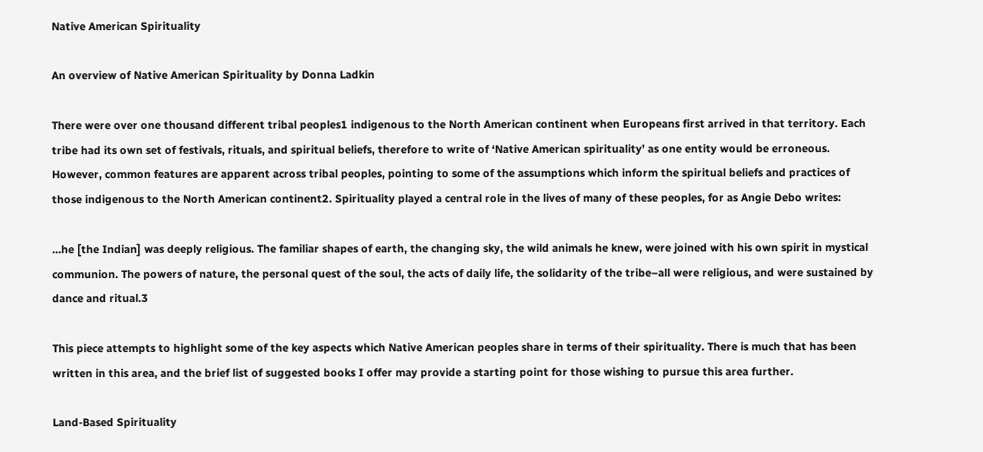Native American Spirituality

An overview of Native American Spirituality by Donna Ladkin

There were over one thousand different tribal peoples1 indigenous to the North American continent when Europeans first arrived in that territory. Each tribe had its own set of festivals, rituals, and spiritual beliefs, therefore to write of ‘Native American spirituality’ as one entity would be erroneous. However, common features are apparent across tribal peoples, pointing to some of the assumptions which inform the spiritual beliefs and practices of those indigenous to the North American continent2. Spirituality played a central role in the lives of many of these peoples, for as Angie Debo writes:

…he [the Indian] was deeply religious. The familiar shapes of earth, the changing sky, the wild animals he knew, were joined with his own spirit in mystical communion. The powers of nature, the personal quest of the soul, the acts of daily life, the solidarity of the tribe–all were religious, and were sustained by dance and ritual.3

This piece attempts to highlight some of the key aspects which Native American peoples share in terms of their spirituality. There is much that has been written in this area, and the brief list of suggested books I offer may provide a starting point for those wishing to pursue this area further.

Land-Based Spirituality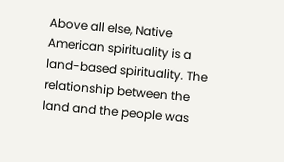Above all else, Native American spirituality is a land-based spirituality. The relationship between the land and the people was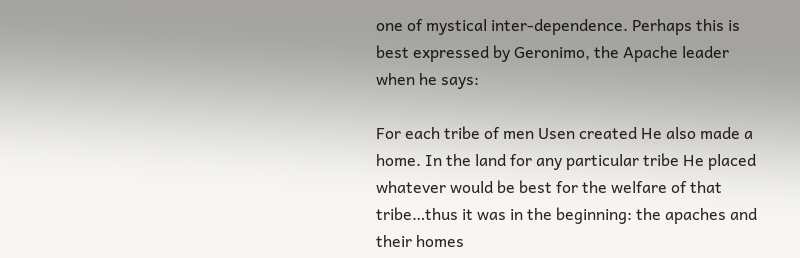one of mystical inter-dependence. Perhaps this is best expressed by Geronimo, the Apache leader when he says:

For each tribe of men Usen created He also made a home. In the land for any particular tribe He placed whatever would be best for the welfare of that tribe…thus it was in the beginning: the apaches and their homes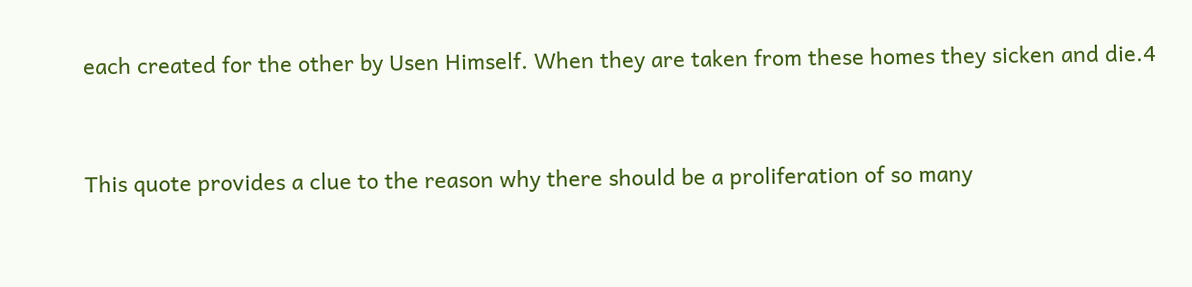each created for the other by Usen Himself. When they are taken from these homes they sicken and die.4


This quote provides a clue to the reason why there should be a proliferation of so many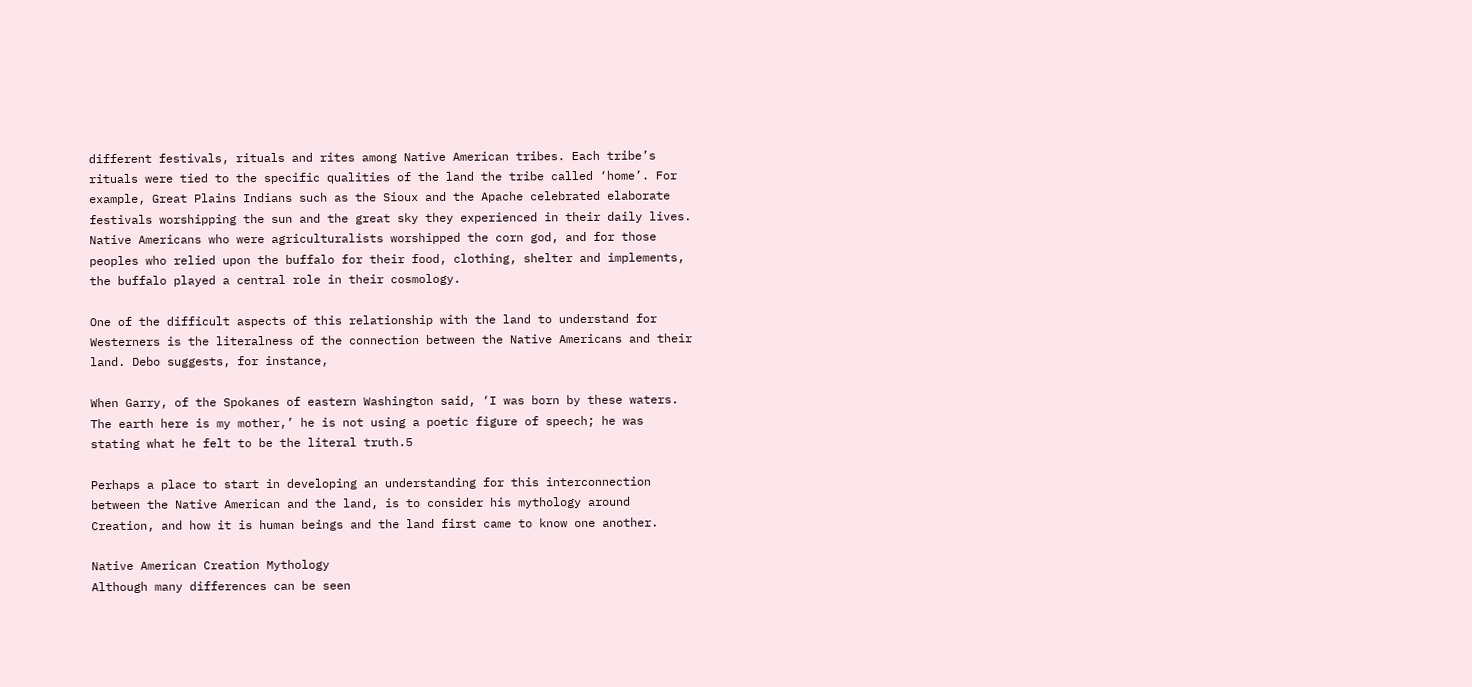different festivals, rituals and rites among Native American tribes. Each tribe’s rituals were tied to the specific qualities of the land the tribe called ‘home’. For example, Great Plains Indians such as the Sioux and the Apache celebrated elaborate festivals worshipping the sun and the great sky they experienced in their daily lives. Native Americans who were agriculturalists worshipped the corn god, and for those peoples who relied upon the buffalo for their food, clothing, shelter and implements, the buffalo played a central role in their cosmology.

One of the difficult aspects of this relationship with the land to understand for Westerners is the literalness of the connection between the Native Americans and their land. Debo suggests, for instance,

When Garry, of the Spokanes of eastern Washington said, ‘I was born by these waters. The earth here is my mother,’ he is not using a poetic figure of speech; he was stating what he felt to be the literal truth.5

Perhaps a place to start in developing an understanding for this interconnection between the Native American and the land, is to consider his mythology around Creation, and how it is human beings and the land first came to know one another.

Native American Creation Mythology
Although many differences can be seen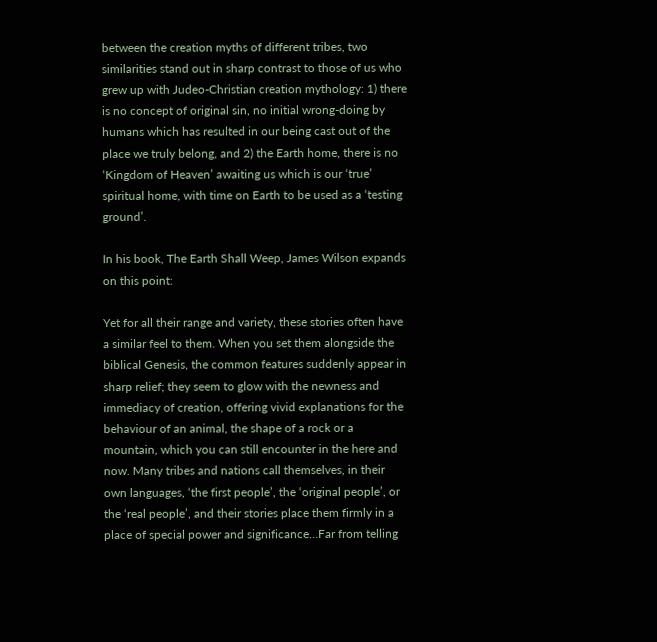between the creation myths of different tribes, two similarities stand out in sharp contrast to those of us who grew up with Judeo-Christian creation mythology: 1) there is no concept of original sin, no initial wrong-doing by humans which has resulted in our being cast out of the place we truly belong, and 2) the Earth home, there is no ‘Kingdom of Heaven’ awaiting us which is our ‘true’ spiritual home, with time on Earth to be used as a ‘testing ground’.

In his book, The Earth Shall Weep, James Wilson expands on this point:

Yet for all their range and variety, these stories often have a similar feel to them. When you set them alongside the biblical Genesis, the common features suddenly appear in sharp relief; they seem to glow with the newness and immediacy of creation, offering vivid explanations for the behaviour of an animal, the shape of a rock or a mountain, which you can still encounter in the here and now. Many tribes and nations call themselves, in their own languages, ‘the first people’, the ‘original people’, or the ‘real people’, and their stories place them firmly in a place of special power and significance…Far from telling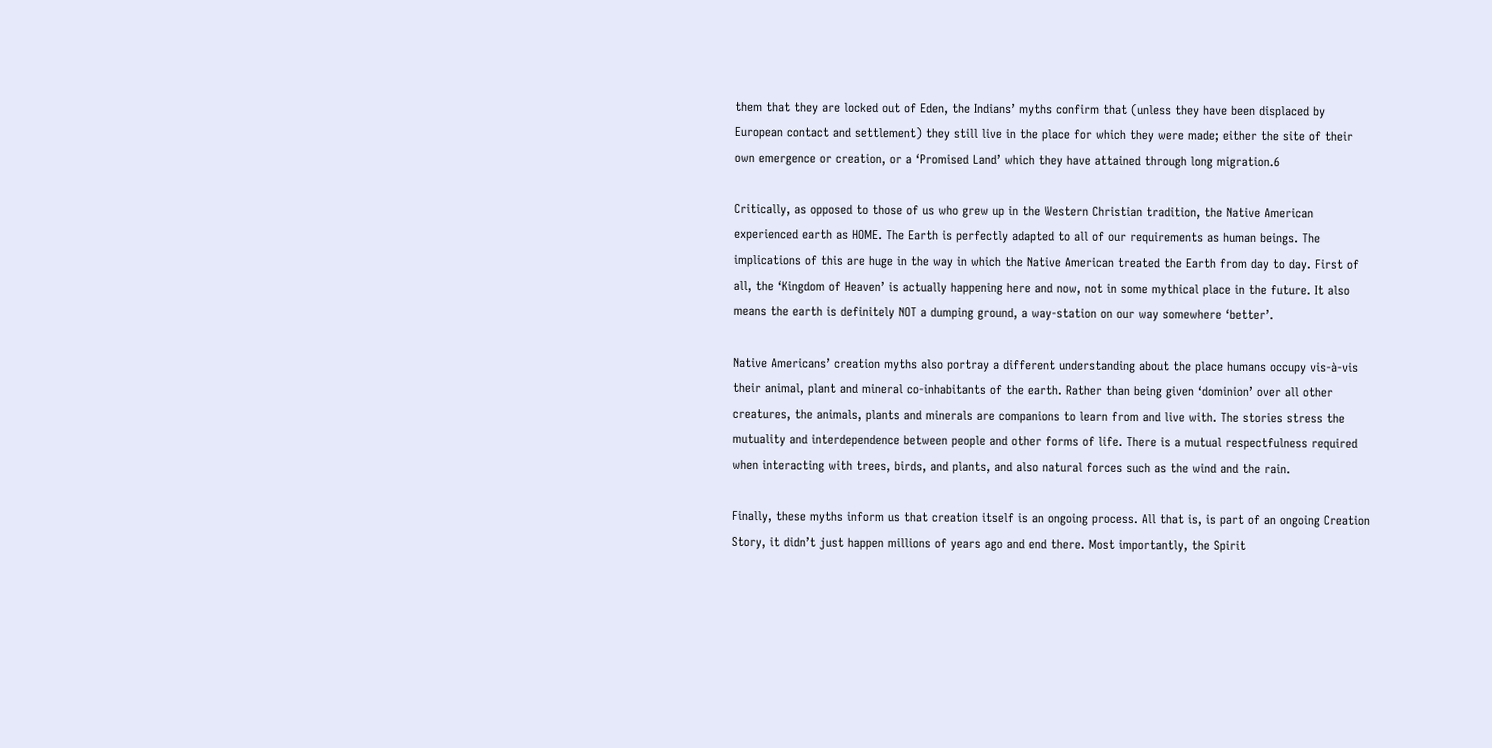them that they are locked out of Eden, the Indians’ myths confirm that (unless they have been displaced by European contact and settlement) they still live in the place for which they were made; either the site of their own emergence or creation, or a ‘Promised Land’ which they have attained through long migration.6

Critically, as opposed to those of us who grew up in the Western Christian tradition, the Native American experienced earth as HOME. The Earth is perfectly adapted to all of our requirements as human beings. The implications of this are huge in the way in which the Native American treated the Earth from day to day. First of all, the ‘Kingdom of Heaven’ is actually happening here and now, not in some mythical place in the future. It also means the earth is definitely NOT a dumping ground, a way-station on our way somewhere ‘better’.

Native Americans’ creation myths also portray a different understanding about the place humans occupy vis-à-vis their animal, plant and mineral co-inhabitants of the earth. Rather than being given ‘dominion’ over all other creatures, the animals, plants and minerals are companions to learn from and live with. The stories stress the mutuality and interdependence between people and other forms of life. There is a mutual respectfulness required when interacting with trees, birds, and plants, and also natural forces such as the wind and the rain.

Finally, these myths inform us that creation itself is an ongoing process. All that is, is part of an ongoing Creation Story, it didn’t just happen millions of years ago and end there. Most importantly, the Spirit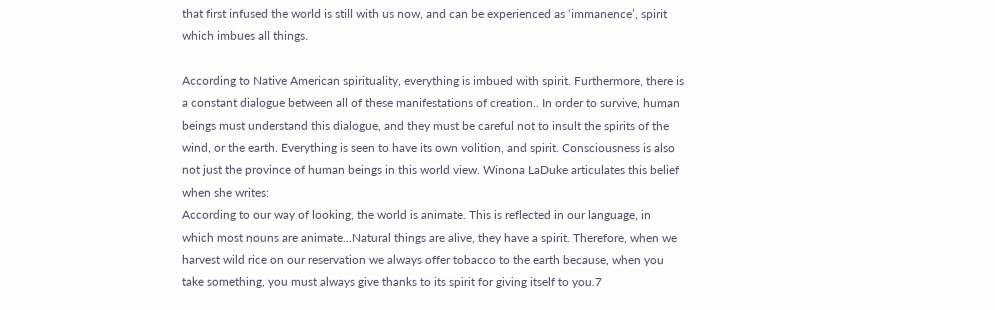that first infused the world is still with us now, and can be experienced as ‘immanence’, spirit which imbues all things.

According to Native American spirituality, everything is imbued with spirit. Furthermore, there is a constant dialogue between all of these manifestations of creation.. In order to survive, human beings must understand this dialogue, and they must be careful not to insult the spirits of the wind, or the earth. Everything is seen to have its own volition, and spirit. Consciousness is also not just the province of human beings in this world view. Winona LaDuke articulates this belief when she writes:
According to our way of looking, the world is animate. This is reflected in our language, in which most nouns are animate…Natural things are alive, they have a spirit. Therefore, when we harvest wild rice on our reservation we always offer tobacco to the earth because, when you take something, you must always give thanks to its spirit for giving itself to you.7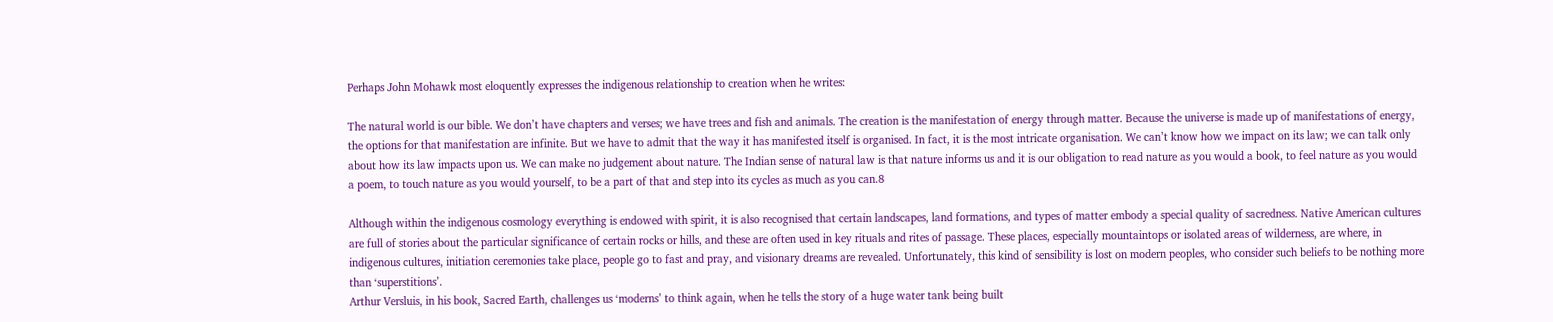Perhaps John Mohawk most eloquently expresses the indigenous relationship to creation when he writes:

The natural world is our bible. We don’t have chapters and verses; we have trees and fish and animals. The creation is the manifestation of energy through matter. Because the universe is made up of manifestations of energy, the options for that manifestation are infinite. But we have to admit that the way it has manifested itself is organised. In fact, it is the most intricate organisation. We can’t know how we impact on its law; we can talk only about how its law impacts upon us. We can make no judgement about nature. The Indian sense of natural law is that nature informs us and it is our obligation to read nature as you would a book, to feel nature as you would a poem, to touch nature as you would yourself, to be a part of that and step into its cycles as much as you can.8

Although within the indigenous cosmology everything is endowed with spirit, it is also recognised that certain landscapes, land formations, and types of matter embody a special quality of sacredness. Native American cultures are full of stories about the particular significance of certain rocks or hills, and these are often used in key rituals and rites of passage. These places, especially mountaintops or isolated areas of wilderness, are where, in indigenous cultures, initiation ceremonies take place, people go to fast and pray, and visionary dreams are revealed. Unfortunately, this kind of sensibility is lost on modern peoples, who consider such beliefs to be nothing more than ‘superstitions’.
Arthur Versluis, in his book, Sacred Earth, challenges us ‘moderns’ to think again, when he tells the story of a huge water tank being built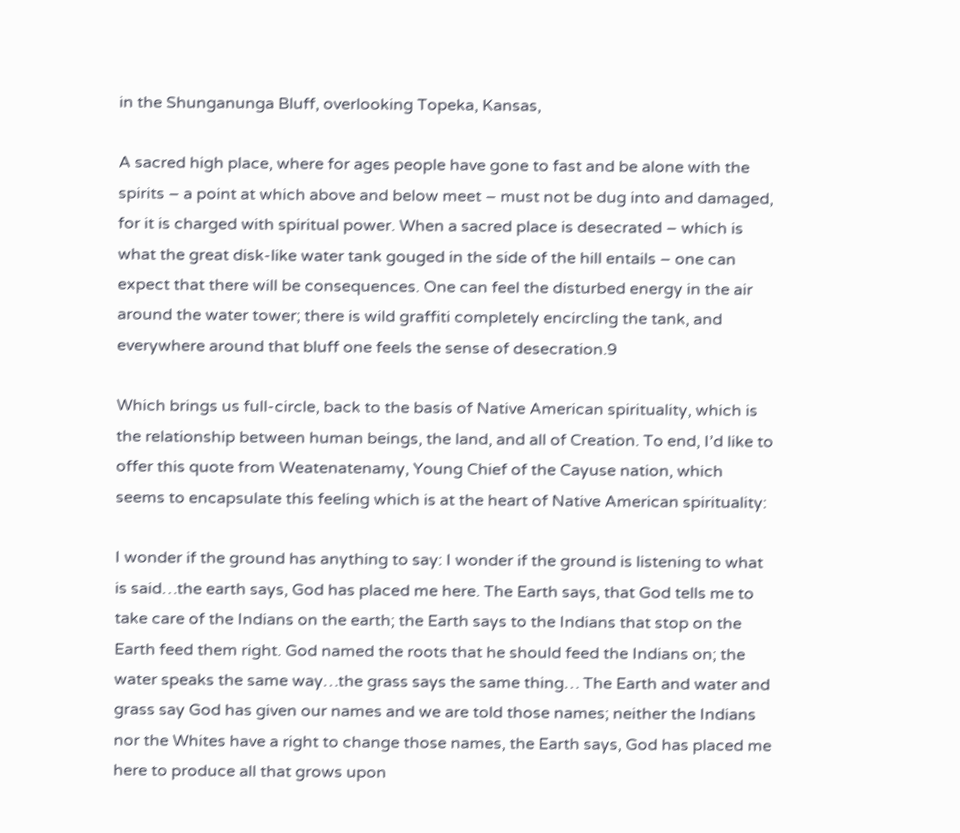in the Shunganunga Bluff, overlooking Topeka, Kansas,

A sacred high place, where for ages people have gone to fast and be alone with the spirits – a point at which above and below meet – must not be dug into and damaged, for it is charged with spiritual power. When a sacred place is desecrated – which is what the great disk-like water tank gouged in the side of the hill entails – one can expect that there will be consequences. One can feel the disturbed energy in the air around the water tower; there is wild graffiti completely encircling the tank, and everywhere around that bluff one feels the sense of desecration.9

Which brings us full-circle, back to the basis of Native American spirituality, which is the relationship between human beings, the land, and all of Creation. To end, I’d like to offer this quote from Weatenatenamy, Young Chief of the Cayuse nation, which seems to encapsulate this feeling which is at the heart of Native American spirituality:

I wonder if the ground has anything to say: I wonder if the ground is listening to what is said…the earth says, God has placed me here. The Earth says, that God tells me to take care of the Indians on the earth; the Earth says to the Indians that stop on the Earth feed them right. God named the roots that he should feed the Indians on; the water speaks the same way…the grass says the same thing… The Earth and water and grass say God has given our names and we are told those names; neither the Indians nor the Whites have a right to change those names, the Earth says, God has placed me here to produce all that grows upon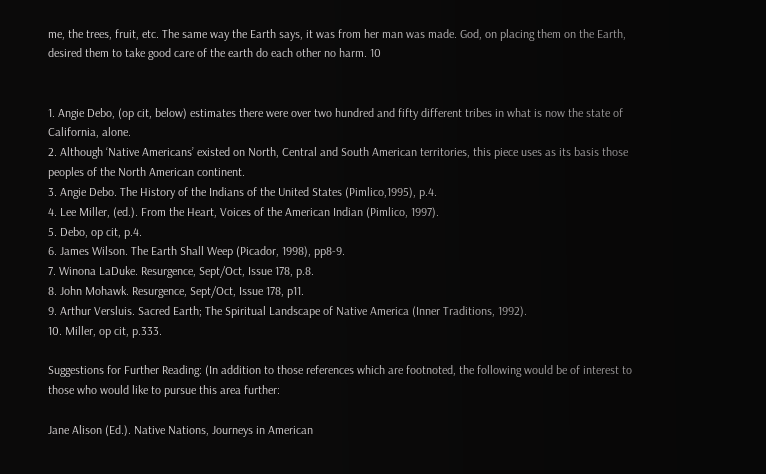me, the trees, fruit, etc. The same way the Earth says, it was from her man was made. God, on placing them on the Earth, desired them to take good care of the earth do each other no harm. 10


1. Angie Debo, (op cit, below) estimates there were over two hundred and fifty different tribes in what is now the state of California, alone.
2. Although ‘Native Americans’ existed on North, Central and South American territories, this piece uses as its basis those peoples of the North American continent.
3. Angie Debo. The History of the Indians of the United States (Pimlico,1995), p.4.
4. Lee Miller, (ed.). From the Heart, Voices of the American Indian (Pimlico, 1997).
5. Debo, op cit, p.4.
6. James Wilson. The Earth Shall Weep (Picador, 1998), pp8-9.
7. Winona LaDuke. Resurgence, Sept/Oct, Issue 178, p.8.
8. John Mohawk. Resurgence, Sept/Oct, Issue 178, p11.
9. Arthur Versluis. Sacred Earth; The Spiritual Landscape of Native America (Inner Traditions, 1992).
10. Miller, op cit, p.333.

Suggestions for Further Reading: (In addition to those references which are footnoted, the following would be of interest to those who would like to pursue this area further:

Jane Alison (Ed.). Native Nations, Journeys in American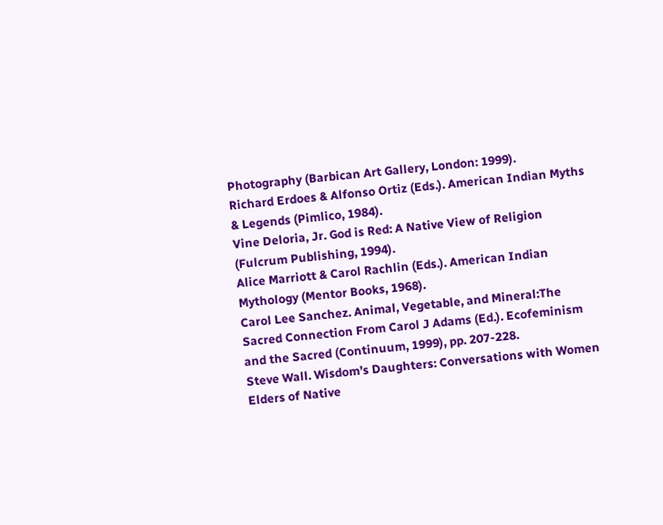Photography (Barbican Art Gallery, London: 1999).
Richard Erdoes & Alfonso Ortiz (Eds.). American Indian Myths & Legends (Pimlico, 1984).
Vine Deloria, Jr. God is Red: A Native View of Religion (Fulcrum Publishing, 1994).
Alice Marriott & Carol Rachlin (Eds.). American Indian Mythology (Mentor Books, 1968).
Carol Lee Sanchez. Animal, Vegetable, and Mineral:The Sacred Connection From Carol J Adams (Ed.). Ecofeminism and the Sacred (Continuum, 1999), pp. 207-228.
Steve Wall. Wisdom’s Daughters: Conversations with Women Elders of Native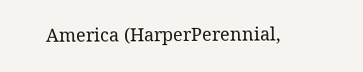America (HarperPerennial,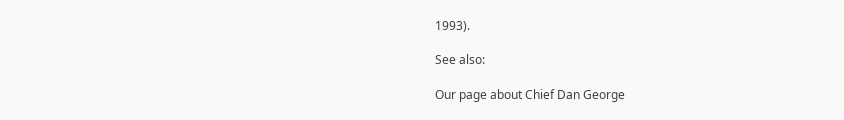1993).

See also:

Our page about Chief Dan George